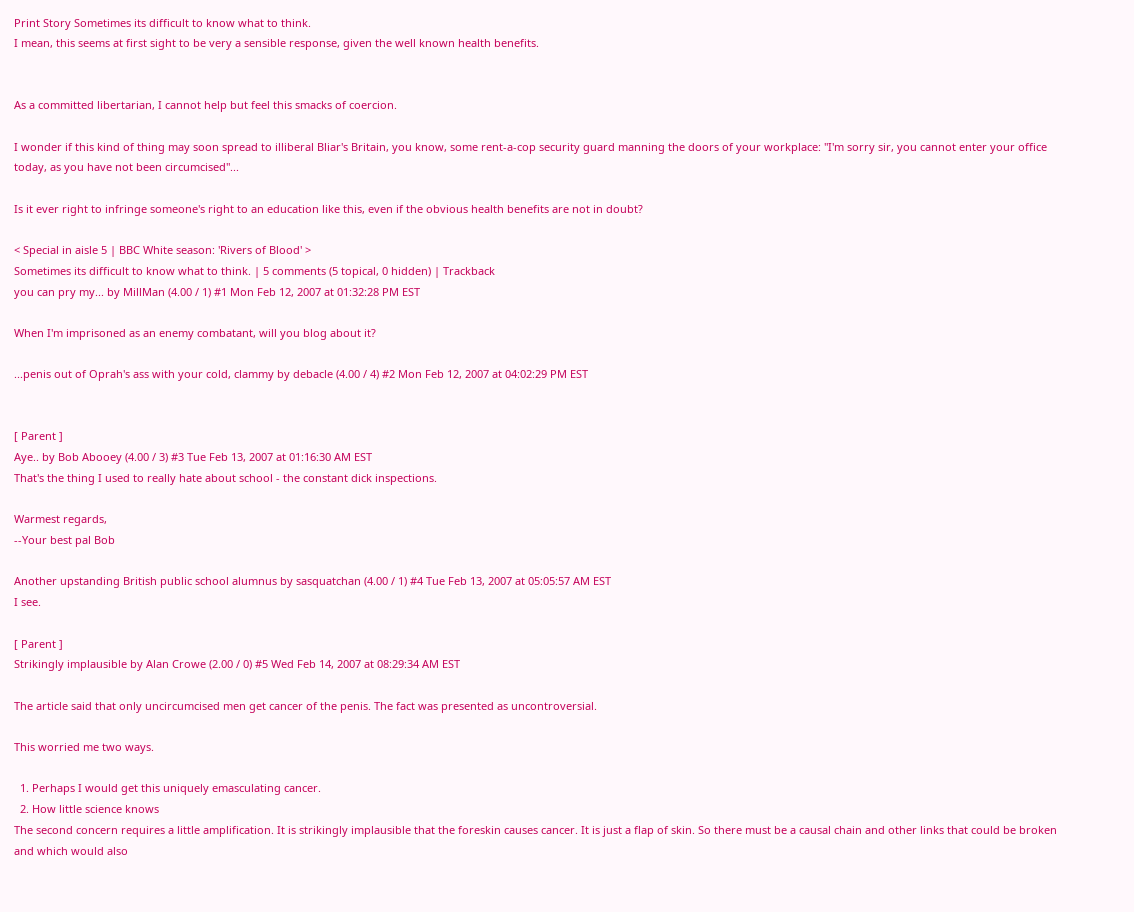Print Story Sometimes its difficult to know what to think.
I mean, this seems at first sight to be very a sensible response, given the well known health benefits.


As a committed libertarian, I cannot help but feel this smacks of coercion.

I wonder if this kind of thing may soon spread to illiberal Bliar's Britain, you know, some rent-a-cop security guard manning the doors of your workplace: "I'm sorry sir, you cannot enter your office today, as you have not been circumcised"...

Is it ever right to infringe someone's right to an education like this, even if the obvious health benefits are not in doubt?

< Special in aisle 5 | BBC White season: 'Rivers of Blood' >
Sometimes its difficult to know what to think. | 5 comments (5 topical, 0 hidden) | Trackback
you can pry my... by MillMan (4.00 / 1) #1 Mon Feb 12, 2007 at 01:32:28 PM EST

When I'm imprisoned as an enemy combatant, will you blog about it?

...penis out of Oprah's ass with your cold, clammy by debacle (4.00 / 4) #2 Mon Feb 12, 2007 at 04:02:29 PM EST


[ Parent ]
Aye.. by Bob Abooey (4.00 / 3) #3 Tue Feb 13, 2007 at 01:16:30 AM EST
That's the thing I used to really hate about school - the constant dick inspections.

Warmest regards,
--Your best pal Bob

Another upstanding British public school alumnus by sasquatchan (4.00 / 1) #4 Tue Feb 13, 2007 at 05:05:57 AM EST
I see.

[ Parent ]
Strikingly implausible by Alan Crowe (2.00 / 0) #5 Wed Feb 14, 2007 at 08:29:34 AM EST

The article said that only uncircumcised men get cancer of the penis. The fact was presented as uncontroversial.

This worried me two ways.

  1. Perhaps I would get this uniquely emasculating cancer.
  2. How little science knows
The second concern requires a little amplification. It is strikingly implausible that the foreskin causes cancer. It is just a flap of skin. So there must be a causal chain and other links that could be broken and which would also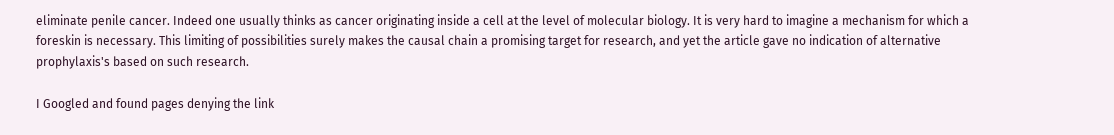eliminate penile cancer. Indeed one usually thinks as cancer originating inside a cell at the level of molecular biology. It is very hard to imagine a mechanism for which a foreskin is necessary. This limiting of possibilities surely makes the causal chain a promising target for research, and yet the article gave no indication of alternative prophylaxis's based on such research.

I Googled and found pages denying the link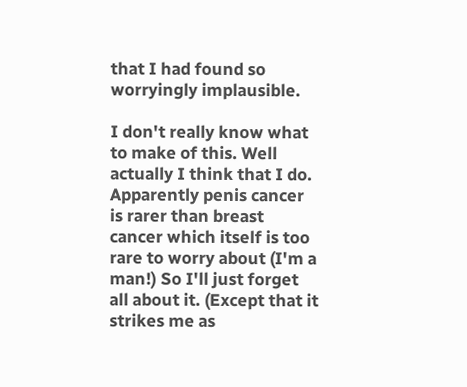that I had found so worryingly implausible.

I don't really know what to make of this. Well actually I think that I do. Apparently penis cancer is rarer than breast cancer which itself is too rare to worry about (I'm a man!) So I'll just forget all about it. (Except that it strikes me as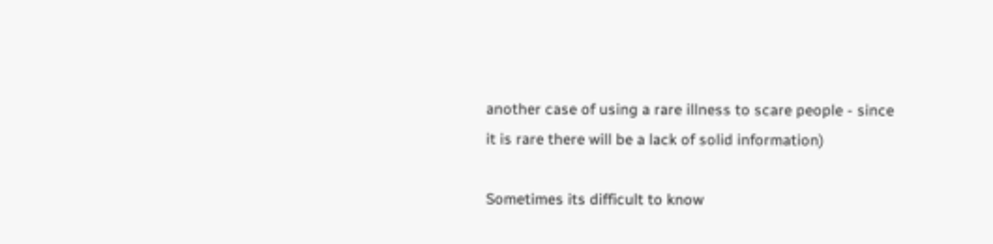another case of using a rare illness to scare people - since it is rare there will be a lack of solid information)

Sometimes its difficult to know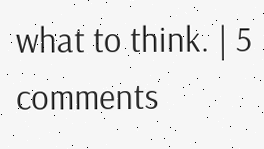what to think. | 5 comments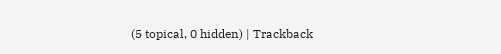(5 topical, 0 hidden) | Trackback